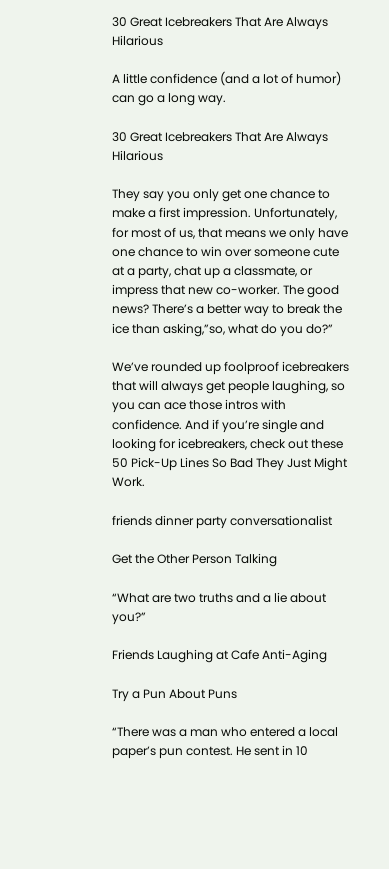30 Great Icebreakers That Are Always Hilarious

A little confidence (and a lot of humor) can go a long way.

30 Great Icebreakers That Are Always Hilarious

They say you only get one chance to make a first impression. Unfortunately, for most of us, that means we only have one chance to win over someone cute at a party, chat up a classmate, or impress that new co-worker. The good news? There’s a better way to break the ice than asking,”so, what do you do?”

We’ve rounded up foolproof icebreakers that will always get people laughing, so you can ace those intros with confidence. And if you’re single and looking for icebreakers, check out these 50 Pick-Up Lines So Bad They Just Might Work.

friends dinner party conversationalist

Get the Other Person Talking

“What are two truths and a lie about you?”

Friends Laughing at Cafe Anti-Aging

Try a Pun About Puns

“There was a man who entered a local paper’s pun contest. He sent in 10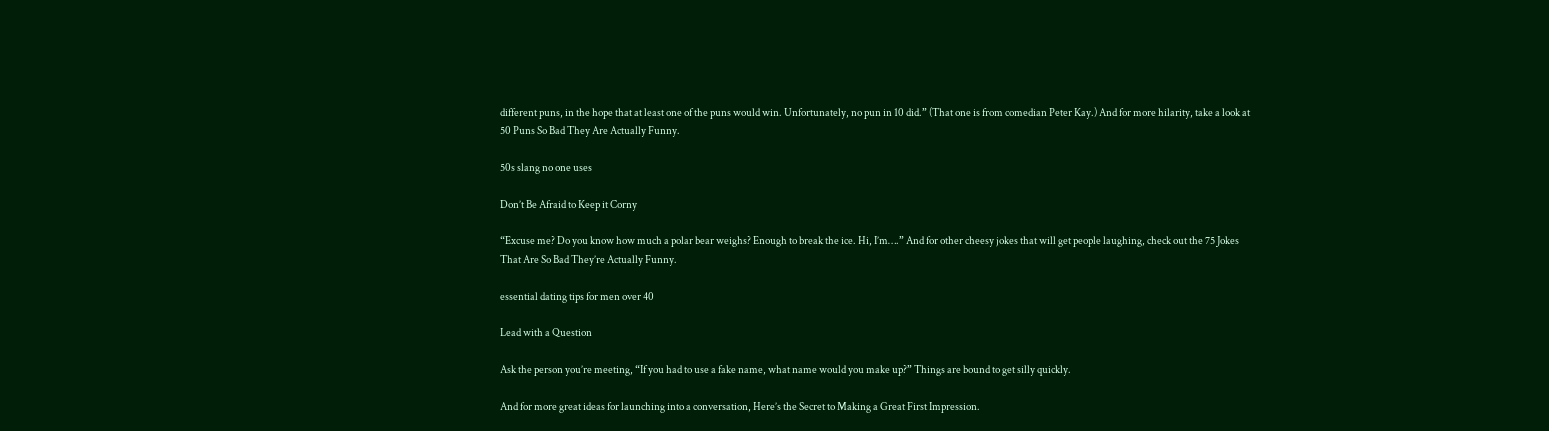different puns, in the hope that at least one of the puns would win. Unfortunately, no pun in 10 did.” (That one is from comedian Peter Kay.) And for more hilarity, take a look at 50 Puns So Bad They Are Actually Funny.

50s slang no one uses

Don’t Be Afraid to Keep it Corny

“Excuse me? Do you know how much a polar bear weighs? Enough to break the ice. Hi, I’m….” And for other cheesy jokes that will get people laughing, check out the 75 Jokes That Are So Bad They’re Actually Funny.

essential dating tips for men over 40

Lead with a Question

Ask the person you’re meeting, “If you had to use a fake name, what name would you make up?” Things are bound to get silly quickly.

And for more great ideas for launching into a conversation, Here’s the Secret to Making a Great First Impression.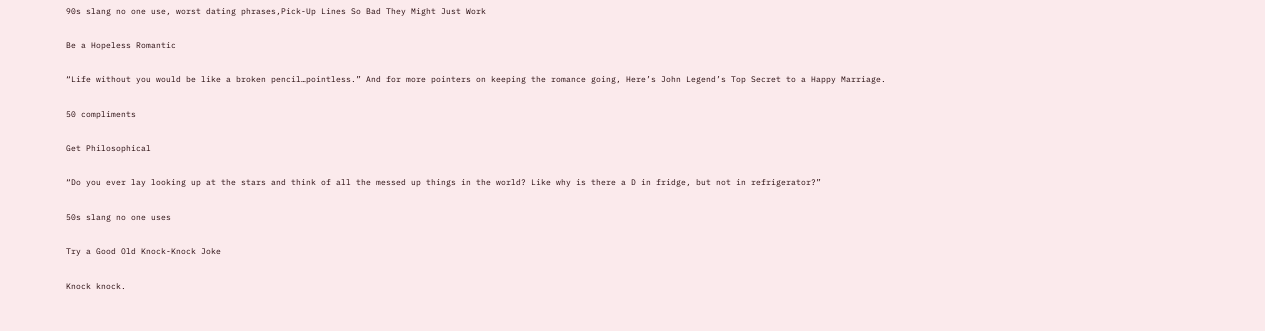90s slang no one use, worst dating phrases,Pick-Up Lines So Bad They Might Just Work

Be a Hopeless Romantic

“Life without you would be like a broken pencil…pointless.” And for more pointers on keeping the romance going, Here’s John Legend’s Top Secret to a Happy Marriage.

50 compliments

Get Philosophical

“Do you ever lay looking up at the stars and think of all the messed up things in the world? Like why is there a D in fridge, but not in refrigerator?”

50s slang no one uses

Try a Good Old Knock-Knock Joke

Knock knock.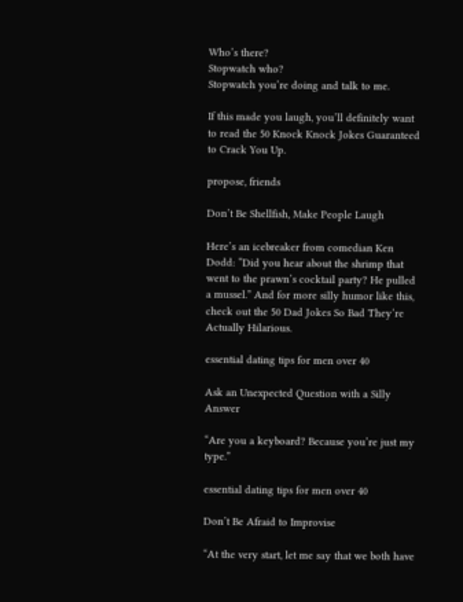Who’s there?
Stopwatch who?
Stopwatch you’re doing and talk to me.

If this made you laugh, you’ll definitely want to read the 50 Knock Knock Jokes Guaranteed to Crack You Up.

propose, friends

Don’t Be Shellfish, Make People Laugh

Here’s an icebreaker from comedian Ken Dodd: “Did you hear about the shrimp that went to the prawn’s cocktail party? He pulled a mussel.” And for more silly humor like this, check out the 50 Dad Jokes So Bad They’re Actually Hilarious.

essential dating tips for men over 40

Ask an Unexpected Question with a Silly Answer

“Are you a keyboard? Because you’re just my type.”

essential dating tips for men over 40

Don’t Be Afraid to Improvise

“At the very start, let me say that we both have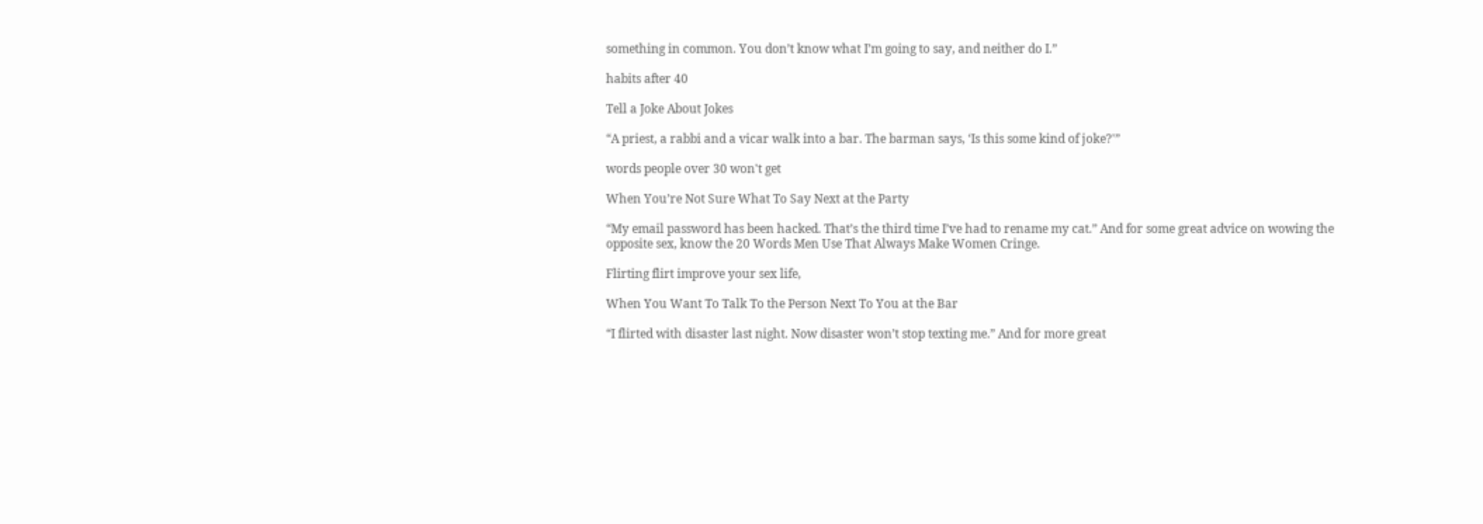something in common. You don’t know what I’m going to say, and neither do I.”

habits after 40

Tell a Joke About Jokes

“A priest, a rabbi and a vicar walk into a bar. The barman says, ‘Is this some kind of joke?'”

words people over 30 won't get

When You’re Not Sure What To Say Next at the Party

“My email password has been hacked. That’s the third time I’ve had to rename my cat.” And for some great advice on wowing the opposite sex, know the 20 Words Men Use That Always Make Women Cringe.

Flirting flirt improve your sex life,

When You Want To Talk To the Person Next To You at the Bar

“I flirted with disaster last night. Now disaster won’t stop texting me.” And for more great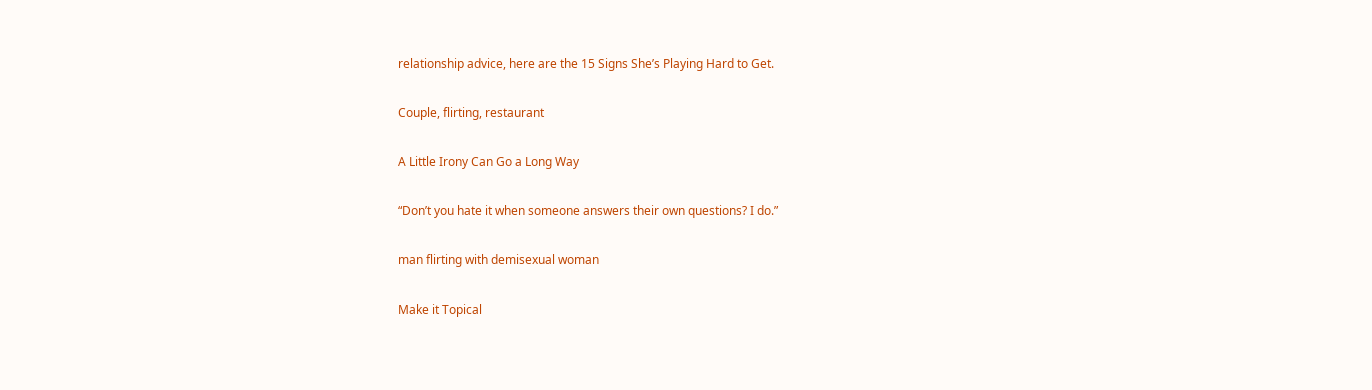relationship advice, here are the 15 Signs She’s Playing Hard to Get.

Couple, flirting, restaurant

A Little Irony Can Go a Long Way

“Don’t you hate it when someone answers their own questions? I do.”

man flirting with demisexual woman

Make it Topical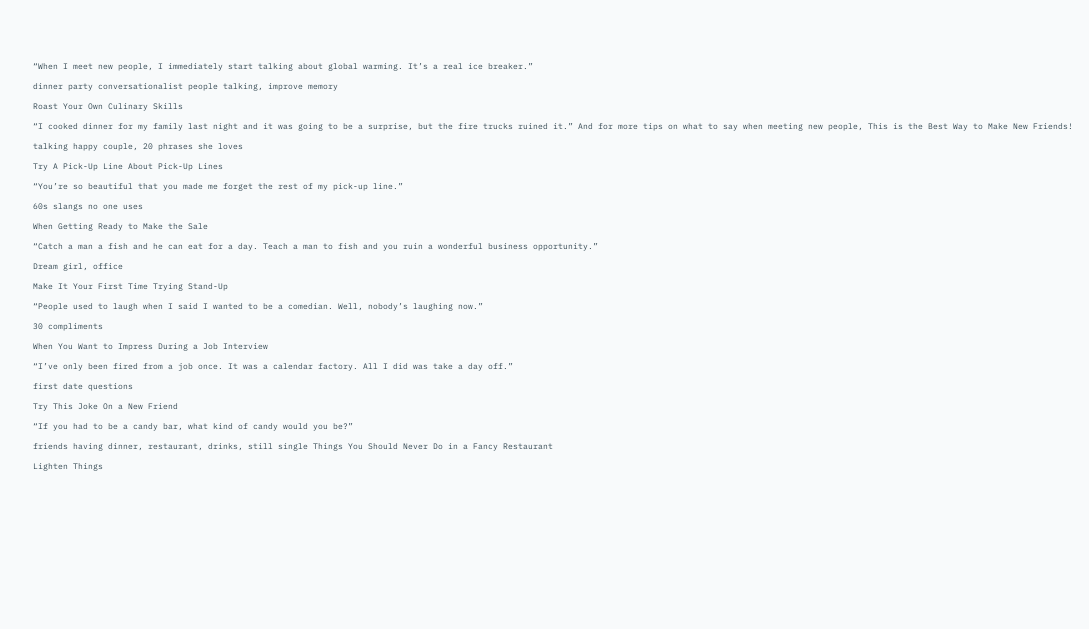“When I meet new people, I immediately start talking about global warming. It’s a real ice breaker.”

dinner party conversationalist people talking, improve memory

Roast Your Own Culinary Skills

“I cooked dinner for my family last night and it was going to be a surprise, but the fire trucks ruined it.” And for more tips on what to say when meeting new people, This is the Best Way to Make New Friends!

talking happy couple, 20 phrases she loves

Try A Pick-Up Line About Pick-Up Lines

“You’re so beautiful that you made me forget the rest of my pick-up line.”

60s slangs no one uses

When Getting Ready to Make the Sale

“Catch a man a fish and he can eat for a day. Teach a man to fish and you ruin a wonderful business opportunity.”

Dream girl, office

Make It Your First Time Trying Stand-Up

“People used to laugh when I said I wanted to be a comedian. Well, nobody’s laughing now.”

30 compliments

When You Want to Impress During a Job Interview

“I’ve only been fired from a job once. It was a calendar factory. All I did was take a day off.”

first date questions

Try This Joke On a New Friend

“If you had to be a candy bar, what kind of candy would you be?”

friends having dinner, restaurant, drinks, still single Things You Should Never Do in a Fancy Restaurant

Lighten Things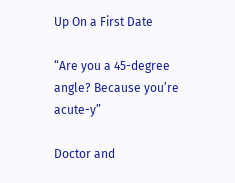Up On a First Date

“Are you a 45-degree angle? Because you’re acute-y”

Doctor and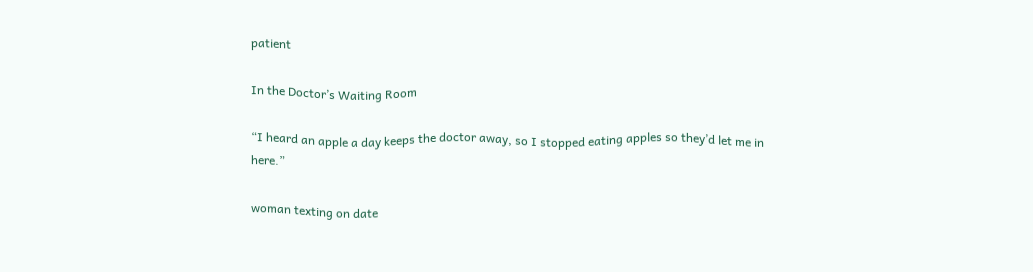patient

In the Doctor’s Waiting Room

“I heard an apple a day keeps the doctor away, so I stopped eating apples so they’d let me in here.”

woman texting on date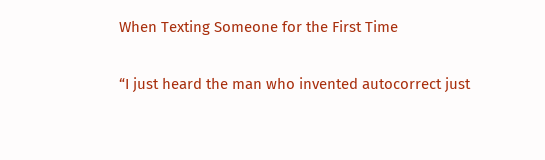When Texting Someone for the First Time

“I just heard the man who invented autocorrect just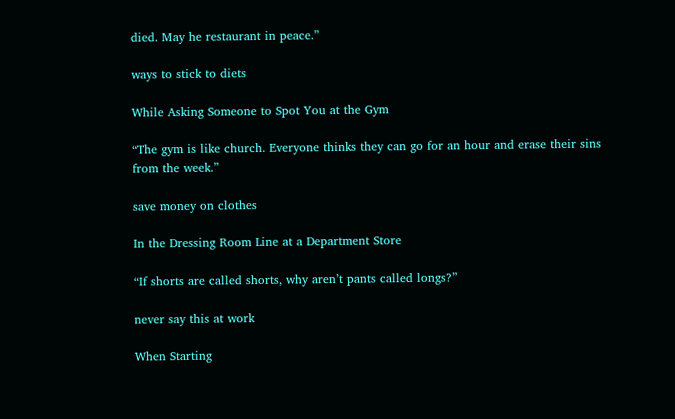died. May he restaurant in peace.”

ways to stick to diets

While Asking Someone to Spot You at the Gym

“The gym is like church. Everyone thinks they can go for an hour and erase their sins from the week.”

save money on clothes

In the Dressing Room Line at a Department Store

“If shorts are called shorts, why aren’t pants called longs?”

never say this at work

When Starting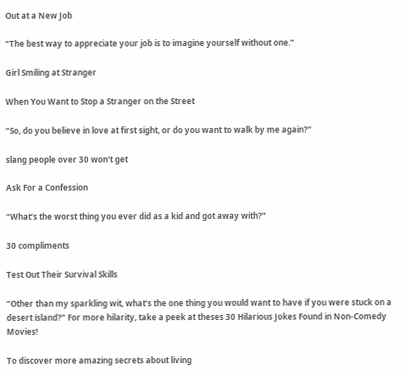Out at a New Job

“The best way to appreciate your job is to imagine yourself without one.”

Girl Smiling at Stranger

When You Want to Stop a Stranger on the Street

“So, do you believe in love at first sight, or do you want to walk by me again?”

slang people over 30 won't get

Ask For a Confession

“What’s the worst thing you ever did as a kid and got away with?”

30 compliments

Test Out Their Survival Skills

“Other than my sparkling wit, what’s the one thing you would want to have if you were stuck on a desert island?” For more hilarity, take a peek at theses 30 Hilarious Jokes Found in Non-Comedy Movies!

To discover more amazing secrets about living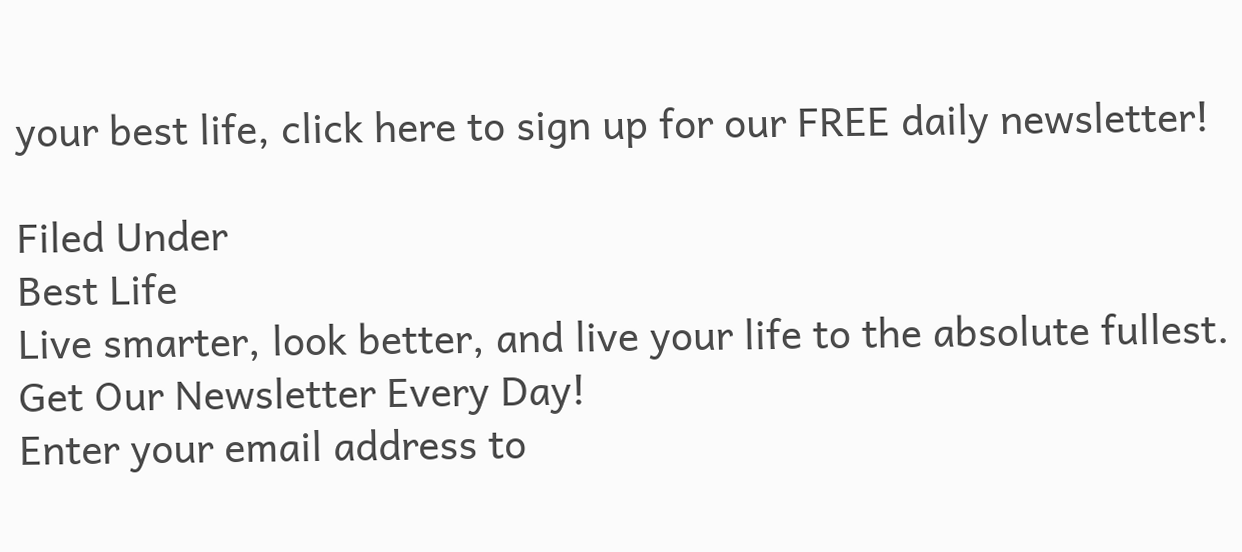your best life, click here to sign up for our FREE daily newsletter!

Filed Under
Best Life
Live smarter, look better, and live your life to the absolute fullest.
Get Our Newsletter Every Day!
Enter your email address to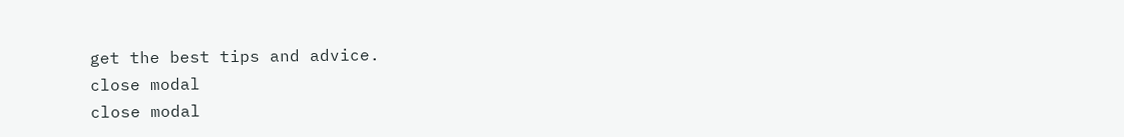get the best tips and advice.
close modal
close modal